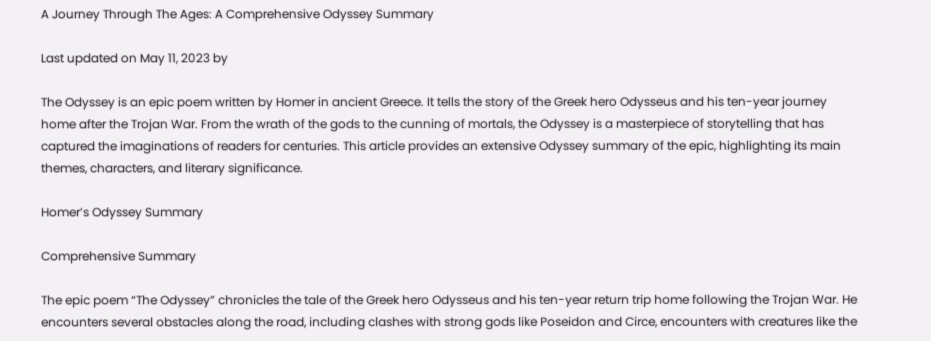A Journey Through The Ages: A Comprehensive Odyssey Summary

Last updated on May 11, 2023 by

The Odyssey is an epic poem written by Homer in ancient Greece. It tells the story of the Greek hero Odysseus and his ten-year journey home after the Trojan War. From the wrath of the gods to the cunning of mortals, the Odyssey is a masterpiece of storytelling that has captured the imaginations of readers for centuries. This article provides an extensive Odyssey summary of the epic, highlighting its main themes, characters, and literary significance.

Homer’s Odyssey Summary

Comprehensive Summary

The epic poem “The Odyssey” chronicles the tale of the Greek hero Odysseus and his ten-year return trip home following the Trojan War. He encounters several obstacles along the road, including clashes with strong gods like Poseidon and Circe, encounters with creatures like the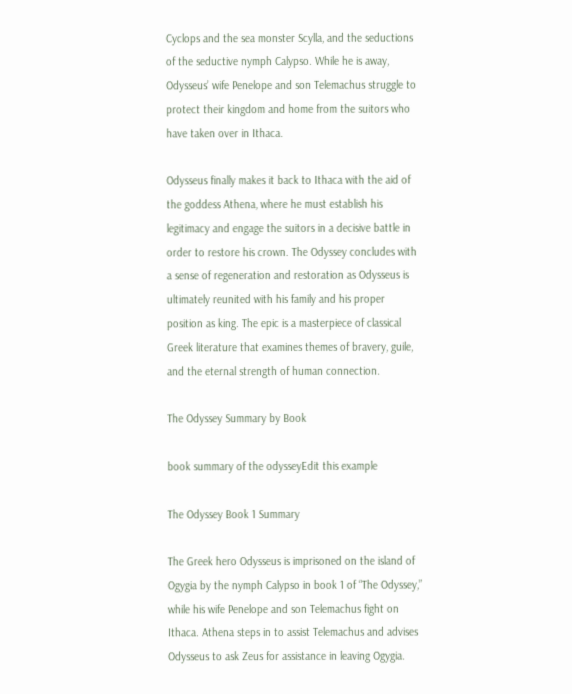Cyclops and the sea monster Scylla, and the seductions of the seductive nymph Calypso. While he is away, Odysseus’ wife Penelope and son Telemachus struggle to protect their kingdom and home from the suitors who have taken over in Ithaca.

Odysseus finally makes it back to Ithaca with the aid of the goddess Athena, where he must establish his legitimacy and engage the suitors in a decisive battle in order to restore his crown. The Odyssey concludes with a sense of regeneration and restoration as Odysseus is ultimately reunited with his family and his proper position as king. The epic is a masterpiece of classical Greek literature that examines themes of bravery, guile, and the eternal strength of human connection.

The Odyssey Summary by Book

book summary of the odysseyEdit this example

The Odyssey Book 1 Summary

The Greek hero Odysseus is imprisoned on the island of Ogygia by the nymph Calypso in book 1 of “The Odyssey,” while his wife Penelope and son Telemachus fight on Ithaca. Athena steps in to assist Telemachus and advises Odysseus to ask Zeus for assistance in leaving Ogygia.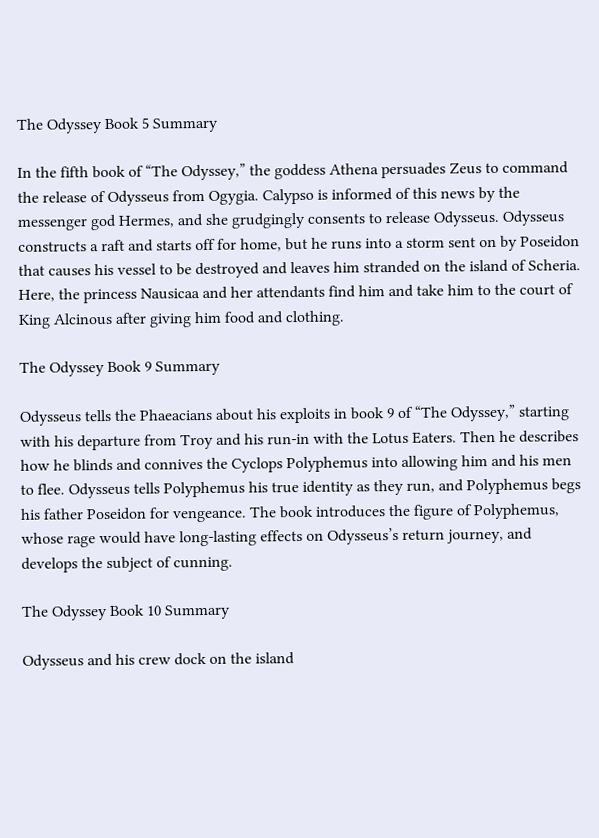The Odyssey Book 5 Summary

In the fifth book of “The Odyssey,” the goddess Athena persuades Zeus to command the release of Odysseus from Ogygia. Calypso is informed of this news by the messenger god Hermes, and she grudgingly consents to release Odysseus. Odysseus constructs a raft and starts off for home, but he runs into a storm sent on by Poseidon that causes his vessel to be destroyed and leaves him stranded on the island of Scheria. Here, the princess Nausicaa and her attendants find him and take him to the court of King Alcinous after giving him food and clothing.

The Odyssey Book 9 Summary

Odysseus tells the Phaeacians about his exploits in book 9 of “The Odyssey,” starting with his departure from Troy and his run-in with the Lotus Eaters. Then he describes how he blinds and connives the Cyclops Polyphemus into allowing him and his men to flee. Odysseus tells Polyphemus his true identity as they run, and Polyphemus begs his father Poseidon for vengeance. The book introduces the figure of Polyphemus, whose rage would have long-lasting effects on Odysseus’s return journey, and develops the subject of cunning.

The Odyssey Book 10 Summary

Odysseus and his crew dock on the island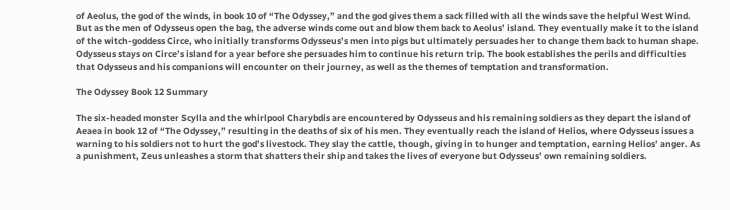of Aeolus, the god of the winds, in book 10 of “The Odyssey,” and the god gives them a sack filled with all the winds save the helpful West Wind. But as the men of Odysseus open the bag, the adverse winds come out and blow them back to Aeolus’ island. They eventually make it to the island of the witch-goddess Circe, who initially transforms Odysseus’s men into pigs but ultimately persuades her to change them back to human shape. Odysseus stays on Circe’s island for a year before she persuades him to continue his return trip. The book establishes the perils and difficulties that Odysseus and his companions will encounter on their journey, as well as the themes of temptation and transformation.

The Odyssey Book 12 Summary

The six-headed monster Scylla and the whirlpool Charybdis are encountered by Odysseus and his remaining soldiers as they depart the island of Aeaea in book 12 of “The Odyssey,” resulting in the deaths of six of his men. They eventually reach the island of Helios, where Odysseus issues a warning to his soldiers not to hurt the god’s livestock. They slay the cattle, though, giving in to hunger and temptation, earning Helios’ anger. As a punishment, Zeus unleashes a storm that shatters their ship and takes the lives of everyone but Odysseus’ own remaining soldiers.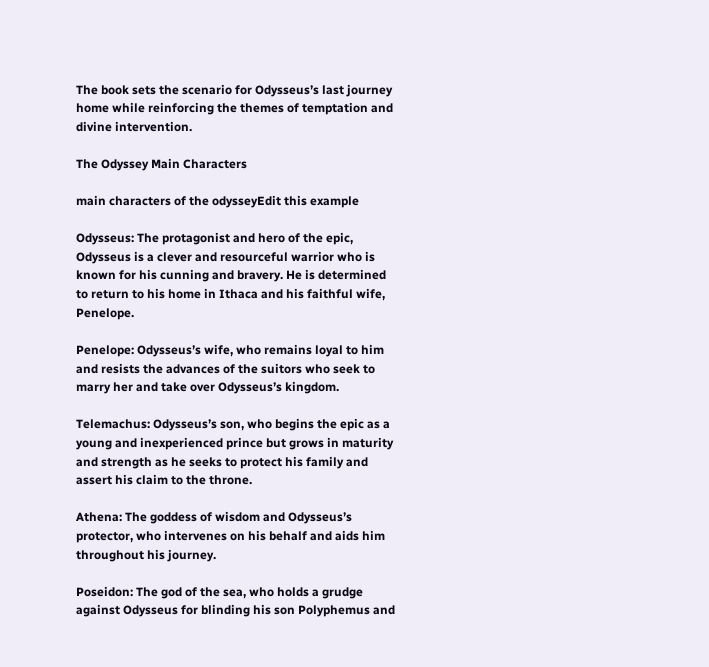The book sets the scenario for Odysseus’s last journey home while reinforcing the themes of temptation and divine intervention.

The Odyssey Main Characters

main characters of the odysseyEdit this example

Odysseus: The protagonist and hero of the epic, Odysseus is a clever and resourceful warrior who is known for his cunning and bravery. He is determined to return to his home in Ithaca and his faithful wife, Penelope.

Penelope: Odysseus’s wife, who remains loyal to him and resists the advances of the suitors who seek to marry her and take over Odysseus’s kingdom.

Telemachus: Odysseus’s son, who begins the epic as a young and inexperienced prince but grows in maturity and strength as he seeks to protect his family and assert his claim to the throne.

Athena: The goddess of wisdom and Odysseus’s protector, who intervenes on his behalf and aids him throughout his journey.

Poseidon: The god of the sea, who holds a grudge against Odysseus for blinding his son Polyphemus and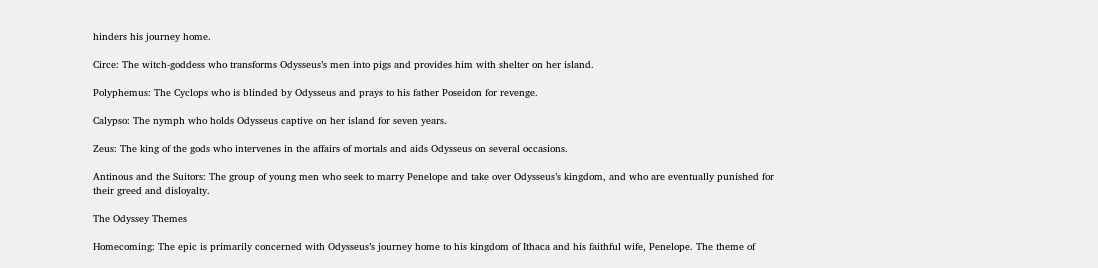hinders his journey home.

Circe: The witch-goddess who transforms Odysseus’s men into pigs and provides him with shelter on her island.

Polyphemus: The Cyclops who is blinded by Odysseus and prays to his father Poseidon for revenge.

Calypso: The nymph who holds Odysseus captive on her island for seven years.

Zeus: The king of the gods who intervenes in the affairs of mortals and aids Odysseus on several occasions.

Antinous and the Suitors: The group of young men who seek to marry Penelope and take over Odysseus’s kingdom, and who are eventually punished for their greed and disloyalty.

The Odyssey Themes

Homecoming: The epic is primarily concerned with Odysseus’s journey home to his kingdom of Ithaca and his faithful wife, Penelope. The theme of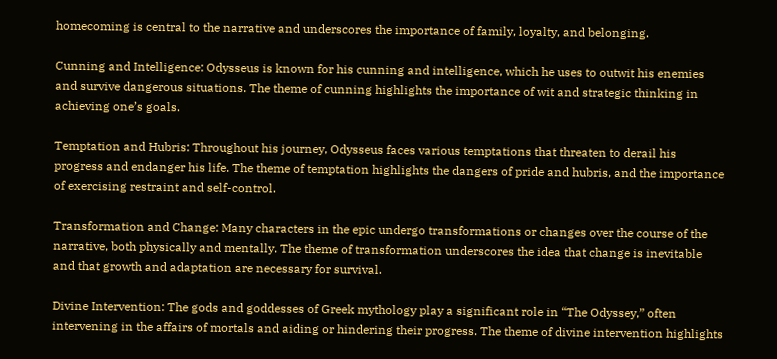homecoming is central to the narrative and underscores the importance of family, loyalty, and belonging.

Cunning and Intelligence: Odysseus is known for his cunning and intelligence, which he uses to outwit his enemies and survive dangerous situations. The theme of cunning highlights the importance of wit and strategic thinking in achieving one’s goals.

Temptation and Hubris: Throughout his journey, Odysseus faces various temptations that threaten to derail his progress and endanger his life. The theme of temptation highlights the dangers of pride and hubris, and the importance of exercising restraint and self-control.

Transformation and Change: Many characters in the epic undergo transformations or changes over the course of the narrative, both physically and mentally. The theme of transformation underscores the idea that change is inevitable and that growth and adaptation are necessary for survival.

Divine Intervention: The gods and goddesses of Greek mythology play a significant role in “The Odyssey,” often intervening in the affairs of mortals and aiding or hindering their progress. The theme of divine intervention highlights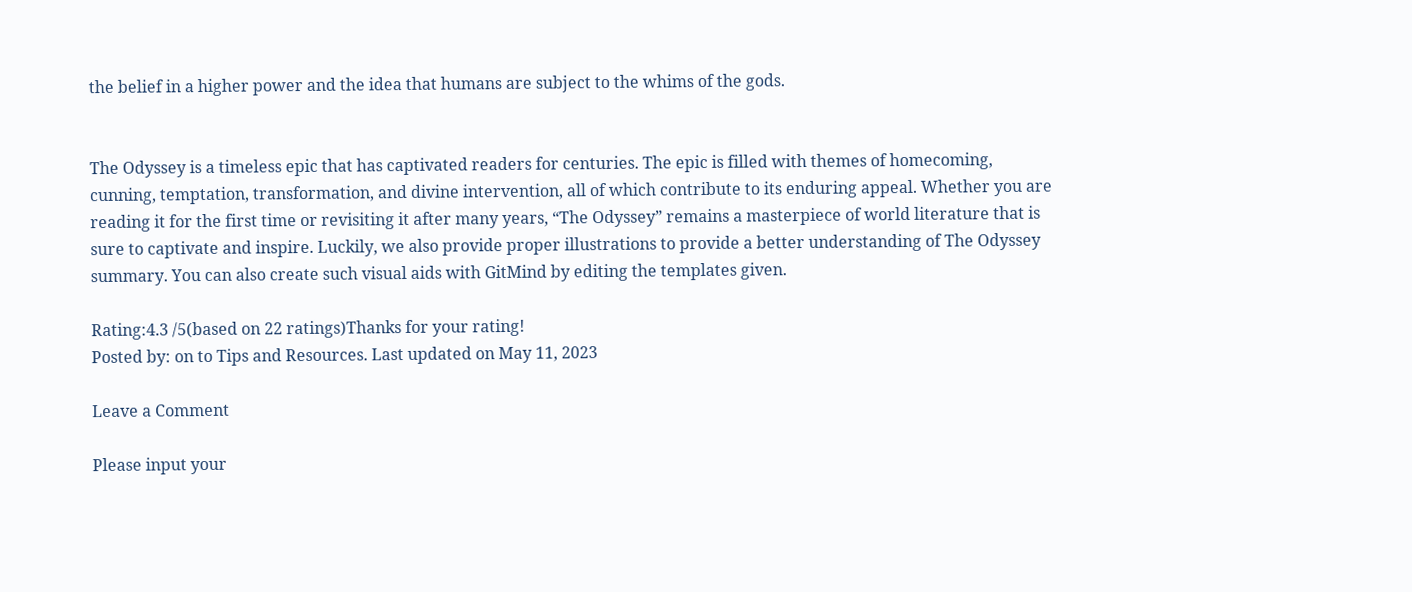the belief in a higher power and the idea that humans are subject to the whims of the gods.


The Odyssey is a timeless epic that has captivated readers for centuries. The epic is filled with themes of homecoming, cunning, temptation, transformation, and divine intervention, all of which contribute to its enduring appeal. Whether you are reading it for the first time or revisiting it after many years, “The Odyssey” remains a masterpiece of world literature that is sure to captivate and inspire. Luckily, we also provide proper illustrations to provide a better understanding of The Odyssey summary. You can also create such visual aids with GitMind by editing the templates given.

Rating:4.3 /5(based on 22 ratings)Thanks for your rating!
Posted by: on to Tips and Resources. Last updated on May 11, 2023

Leave a Comment

Please input your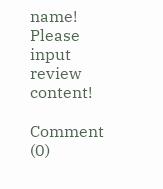name!
Please input review content!

Comment (0)